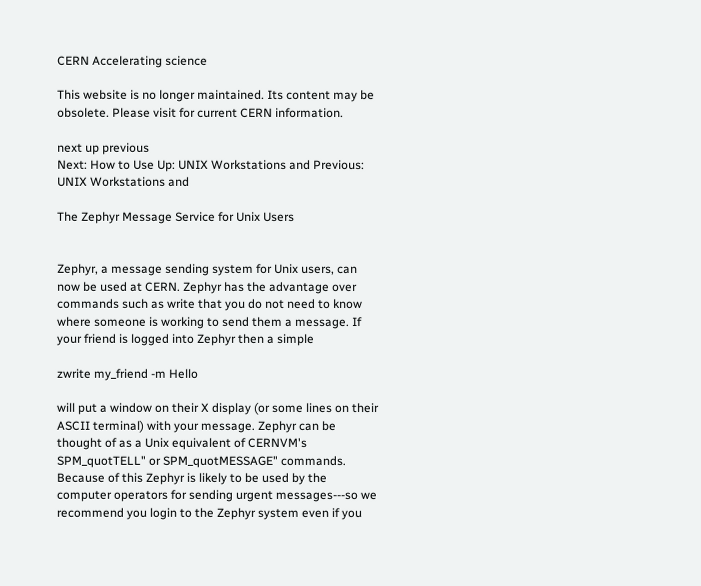CERN Accelerating science

This website is no longer maintained. Its content may be obsolete. Please visit for current CERN information.

next up previous
Next: How to Use Up: UNIX Workstations and Previous: UNIX Workstations and

The Zephyr Message Service for Unix Users


Zephyr, a message sending system for Unix users, can now be used at CERN. Zephyr has the advantage over commands such as write that you do not need to know where someone is working to send them a message. If your friend is logged into Zephyr then a simple

zwrite my_friend -m Hello

will put a window on their X display (or some lines on their ASCII terminal) with your message. Zephyr can be thought of as a Unix equivalent of CERNVM's SPM_quotTELL" or SPM_quotMESSAGE" commands. Because of this Zephyr is likely to be used by the computer operators for sending urgent messages---so we recommend you login to the Zephyr system even if you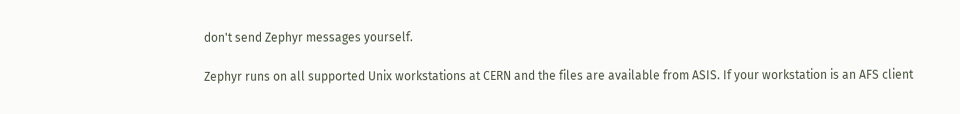don't send Zephyr messages yourself.

Zephyr runs on all supported Unix workstations at CERN and the files are available from ASIS. If your workstation is an AFS client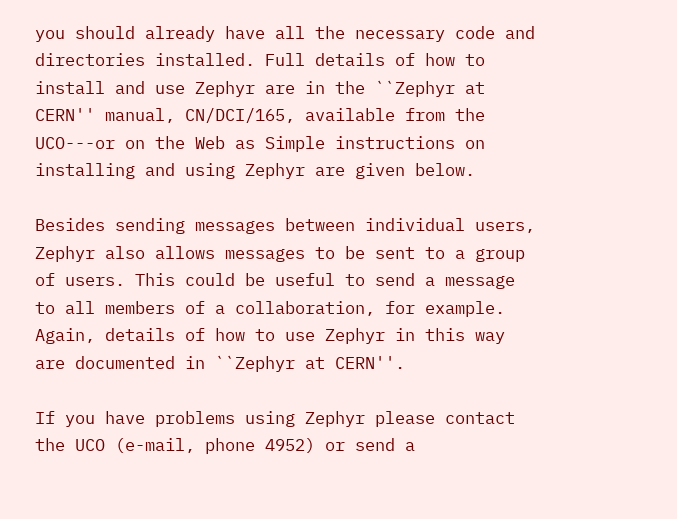you should already have all the necessary code and directories installed. Full details of how to install and use Zephyr are in the ``Zephyr at CERN'' manual, CN/DCI/165, available from the UCO---or on the Web as Simple instructions on installing and using Zephyr are given below.

Besides sending messages between individual users, Zephyr also allows messages to be sent to a group of users. This could be useful to send a message to all members of a collaboration, for example. Again, details of how to use Zephyr in this way are documented in ``Zephyr at CERN''.

If you have problems using Zephyr please contact the UCO (e-mail, phone 4952) or send a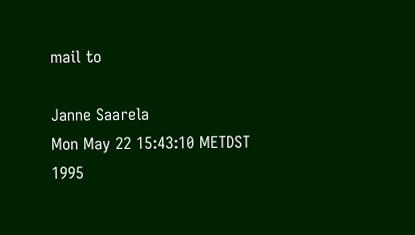mail to

Janne Saarela
Mon May 22 15:43:10 METDST 1995